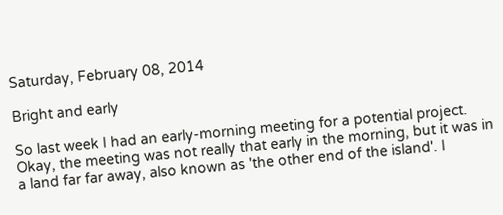Saturday, February 08, 2014

Bright and early

So last week I had an early-morning meeting for a potential project. Okay, the meeting was not really that early in the morning, but it was in a land far far away, also known as 'the other end of the island'. I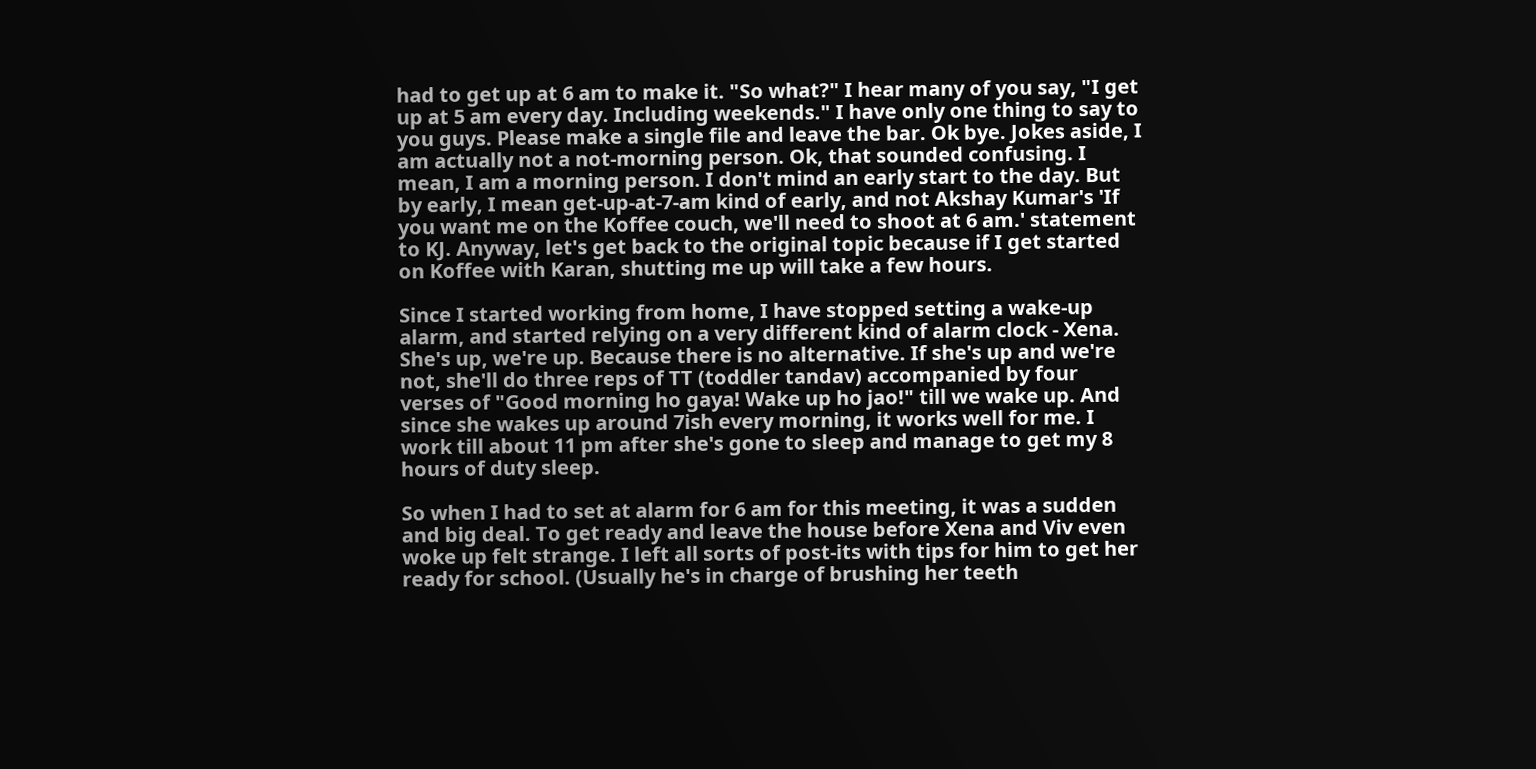had to get up at 6 am to make it. "So what?" I hear many of you say, "I get up at 5 am every day. Including weekends." I have only one thing to say to you guys. Please make a single file and leave the bar. Ok bye. Jokes aside, I am actually not a not-morning person. Ok, that sounded confusing. I mean, I am a morning person. I don't mind an early start to the day. But by early, I mean get-up-at-7-am kind of early, and not Akshay Kumar's 'If you want me on the Koffee couch, we'll need to shoot at 6 am.' statement to KJ. Anyway, let's get back to the original topic because if I get started on Koffee with Karan, shutting me up will take a few hours.

Since I started working from home, I have stopped setting a wake-up alarm, and started relying on a very different kind of alarm clock - Xena. She's up, we're up. Because there is no alternative. If she's up and we're not, she'll do three reps of TT (toddler tandav) accompanied by four verses of "Good morning ho gaya! Wake up ho jao!" till we wake up. And since she wakes up around 7ish every morning, it works well for me. I work till about 11 pm after she's gone to sleep and manage to get my 8 hours of duty sleep.

So when I had to set at alarm for 6 am for this meeting, it was a sudden and big deal. To get ready and leave the house before Xena and Viv even woke up felt strange. I left all sorts of post-its with tips for him to get her ready for school. (Usually he's in charge of brushing her teeth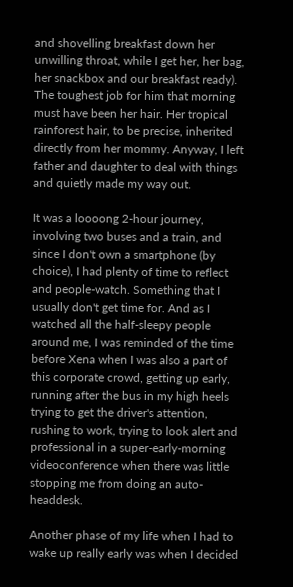and shovelling breakfast down her unwilling throat, while I get her, her bag, her snackbox and our breakfast ready). The toughest job for him that morning must have been her hair. Her tropical rainforest hair, to be precise, inherited directly from her mommy. Anyway, I left father and daughter to deal with things and quietly made my way out.

It was a loooong 2-hour journey, involving two buses and a train, and since I don't own a smartphone (by choice), I had plenty of time to reflect and people-watch. Something that I usually don't get time for. And as I watched all the half-sleepy people around me, I was reminded of the time before Xena when I was also a part of this corporate crowd, getting up early, running after the bus in my high heels trying to get the driver's attention, rushing to work, trying to look alert and professional in a super-early-morning videoconference when there was little stopping me from doing an auto-headdesk.

Another phase of my life when I had to wake up really early was when I decided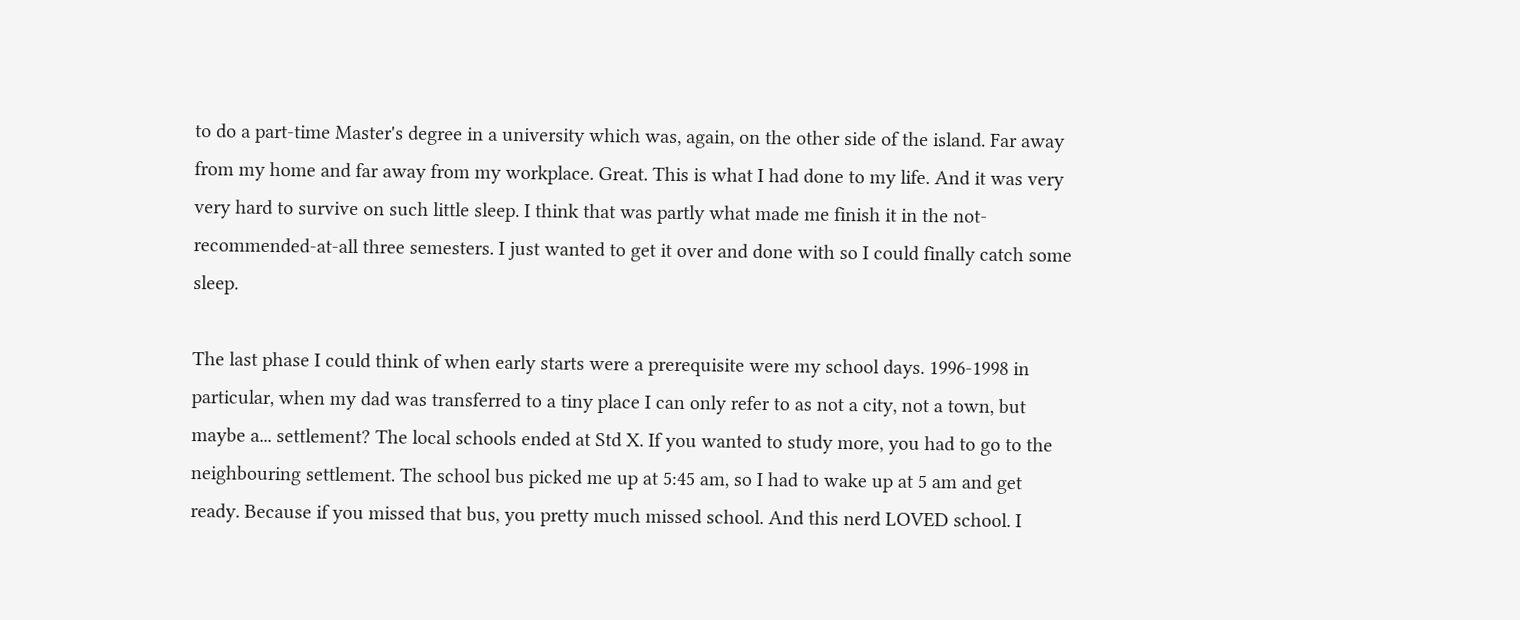to do a part-time Master's degree in a university which was, again, on the other side of the island. Far away from my home and far away from my workplace. Great. This is what I had done to my life. And it was very very hard to survive on such little sleep. I think that was partly what made me finish it in the not-recommended-at-all three semesters. I just wanted to get it over and done with so I could finally catch some sleep.

The last phase I could think of when early starts were a prerequisite were my school days. 1996-1998 in particular, when my dad was transferred to a tiny place I can only refer to as not a city, not a town, but maybe a... settlement? The local schools ended at Std X. If you wanted to study more, you had to go to the neighbouring settlement. The school bus picked me up at 5:45 am, so I had to wake up at 5 am and get ready. Because if you missed that bus, you pretty much missed school. And this nerd LOVED school. I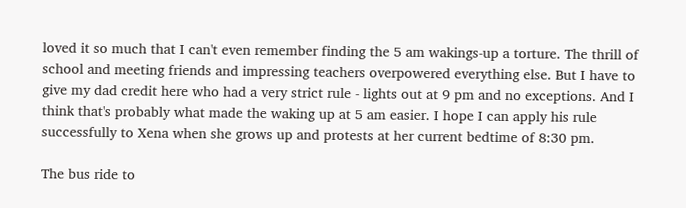loved it so much that I can't even remember finding the 5 am wakings-up a torture. The thrill of school and meeting friends and impressing teachers overpowered everything else. But I have to give my dad credit here who had a very strict rule - lights out at 9 pm and no exceptions. And I think that's probably what made the waking up at 5 am easier. I hope I can apply his rule successfully to Xena when she grows up and protests at her current bedtime of 8:30 pm.

The bus ride to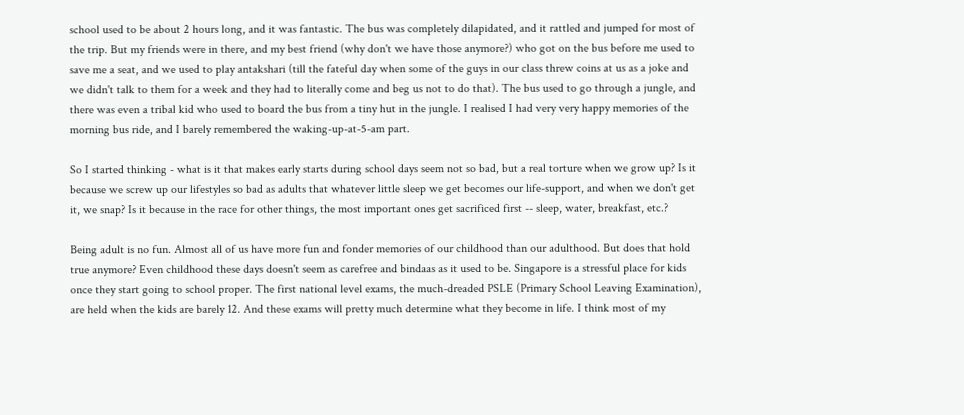school used to be about 2 hours long, and it was fantastic. The bus was completely dilapidated, and it rattled and jumped for most of the trip. But my friends were in there, and my best friend (why don't we have those anymore?) who got on the bus before me used to save me a seat, and we used to play antakshari (till the fateful day when some of the guys in our class threw coins at us as a joke and we didn't talk to them for a week and they had to literally come and beg us not to do that). The bus used to go through a jungle, and there was even a tribal kid who used to board the bus from a tiny hut in the jungle. I realised I had very very happy memories of the morning bus ride, and I barely remembered the waking-up-at-5-am part.

So I started thinking - what is it that makes early starts during school days seem not so bad, but a real torture when we grow up? Is it because we screw up our lifestyles so bad as adults that whatever little sleep we get becomes our life-support, and when we don't get it, we snap? Is it because in the race for other things, the most important ones get sacrificed first -- sleep, water, breakfast, etc.?

Being adult is no fun. Almost all of us have more fun and fonder memories of our childhood than our adulthood. But does that hold true anymore? Even childhood these days doesn't seem as carefree and bindaas as it used to be. Singapore is a stressful place for kids once they start going to school proper. The first national level exams, the much-dreaded PSLE (Primary School Leaving Examination), are held when the kids are barely 12. And these exams will pretty much determine what they become in life. I think most of my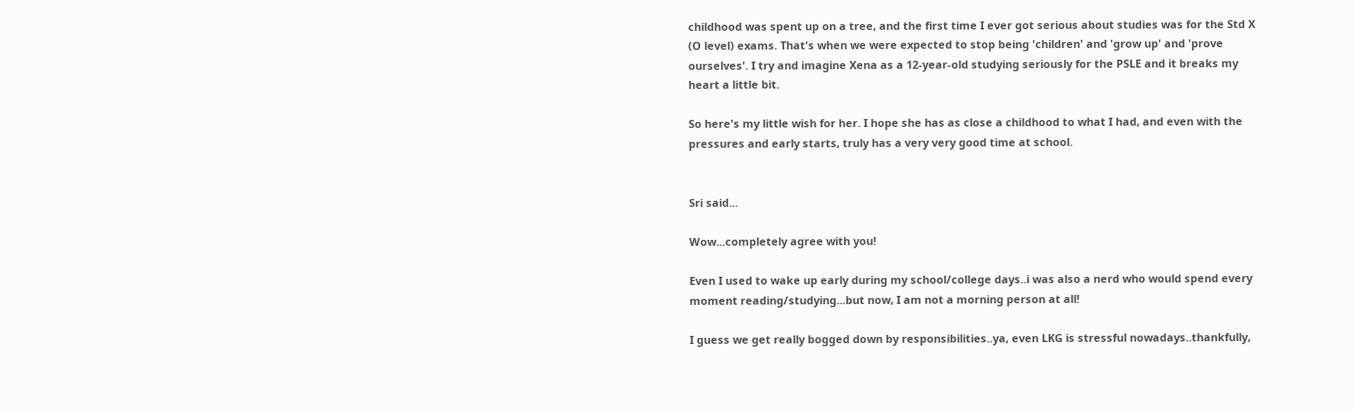childhood was spent up on a tree, and the first time I ever got serious about studies was for the Std X (O level) exams. That's when we were expected to stop being 'children' and 'grow up' and 'prove ourselves'. I try and imagine Xena as a 12-year-old studying seriously for the PSLE and it breaks my heart a little bit.

So here's my little wish for her. I hope she has as close a childhood to what I had, and even with the pressures and early starts, truly has a very very good time at school.


Sri said...

Wow...completely agree with you!

Even I used to wake up early during my school/college days..i was also a nerd who would spend every moment reading/studying...but now, I am not a morning person at all!

I guess we get really bogged down by responsibilities..ya, even LKG is stressful nowadays..thankfully,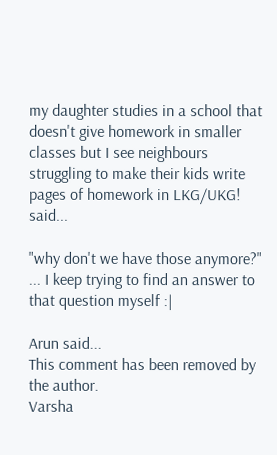my daughter studies in a school that doesn't give homework in smaller classes but I see neighbours struggling to make their kids write pages of homework in LKG/UKG! said...

"why don't we have those anymore?" ... I keep trying to find an answer to that question myself :|

Arun said...
This comment has been removed by the author.
Varsha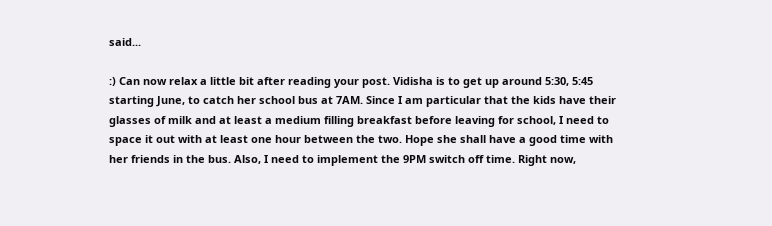said...

:) Can now relax a little bit after reading your post. Vidisha is to get up around 5:30, 5:45 starting June, to catch her school bus at 7AM. Since I am particular that the kids have their glasses of milk and at least a medium filling breakfast before leaving for school, I need to space it out with at least one hour between the two. Hope she shall have a good time with her friends in the bus. Also, I need to implement the 9PM switch off time. Right now,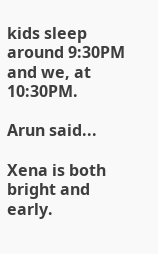kids sleep around 9:30PM and we, at 10:30PM.

Arun said...

Xena is both bright and early.